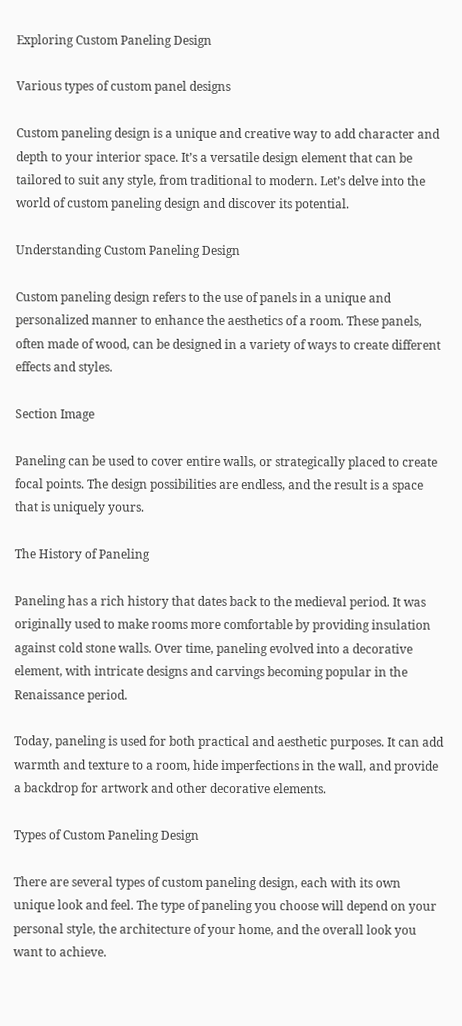Exploring Custom Paneling Design

Various types of custom panel designs

Custom paneling design is a unique and creative way to add character and depth to your interior space. It’s a versatile design element that can be tailored to suit any style, from traditional to modern. Let’s delve into the world of custom paneling design and discover its potential.

Understanding Custom Paneling Design

Custom paneling design refers to the use of panels in a unique and personalized manner to enhance the aesthetics of a room. These panels, often made of wood, can be designed in a variety of ways to create different effects and styles.

Section Image

Paneling can be used to cover entire walls, or strategically placed to create focal points. The design possibilities are endless, and the result is a space that is uniquely yours.

The History of Paneling

Paneling has a rich history that dates back to the medieval period. It was originally used to make rooms more comfortable by providing insulation against cold stone walls. Over time, paneling evolved into a decorative element, with intricate designs and carvings becoming popular in the Renaissance period.

Today, paneling is used for both practical and aesthetic purposes. It can add warmth and texture to a room, hide imperfections in the wall, and provide a backdrop for artwork and other decorative elements.

Types of Custom Paneling Design

There are several types of custom paneling design, each with its own unique look and feel. The type of paneling you choose will depend on your personal style, the architecture of your home, and the overall look you want to achieve.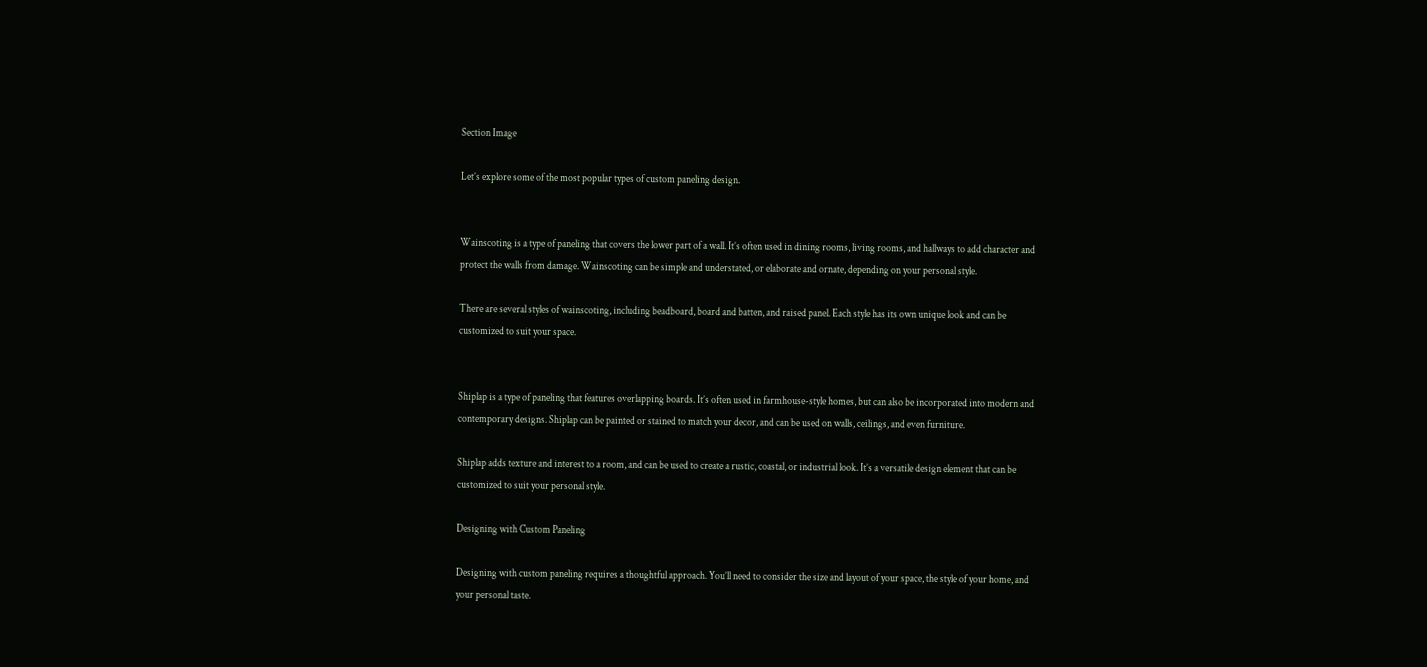Section Image

Let’s explore some of the most popular types of custom paneling design.


Wainscoting is a type of paneling that covers the lower part of a wall. It’s often used in dining rooms, living rooms, and hallways to add character and protect the walls from damage. Wainscoting can be simple and understated, or elaborate and ornate, depending on your personal style.

There are several styles of wainscoting, including beadboard, board and batten, and raised panel. Each style has its own unique look and can be customized to suit your space.


Shiplap is a type of paneling that features overlapping boards. It’s often used in farmhouse-style homes, but can also be incorporated into modern and contemporary designs. Shiplap can be painted or stained to match your decor, and can be used on walls, ceilings, and even furniture.

Shiplap adds texture and interest to a room, and can be used to create a rustic, coastal, or industrial look. It’s a versatile design element that can be customized to suit your personal style.

Designing with Custom Paneling

Designing with custom paneling requires a thoughtful approach. You’ll need to consider the size and layout of your space, the style of your home, and your personal taste.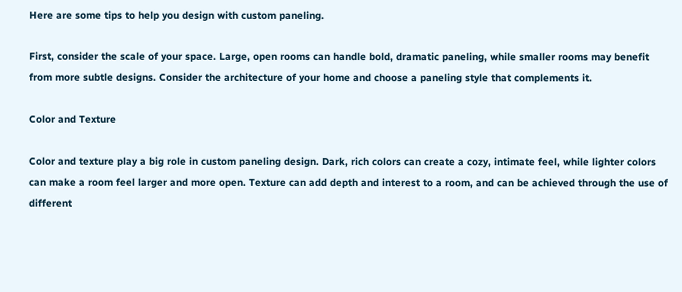Here are some tips to help you design with custom paneling.

First, consider the scale of your space. Large, open rooms can handle bold, dramatic paneling, while smaller rooms may benefit from more subtle designs. Consider the architecture of your home and choose a paneling style that complements it.

Color and Texture

Color and texture play a big role in custom paneling design. Dark, rich colors can create a cozy, intimate feel, while lighter colors can make a room feel larger and more open. Texture can add depth and interest to a room, and can be achieved through the use of different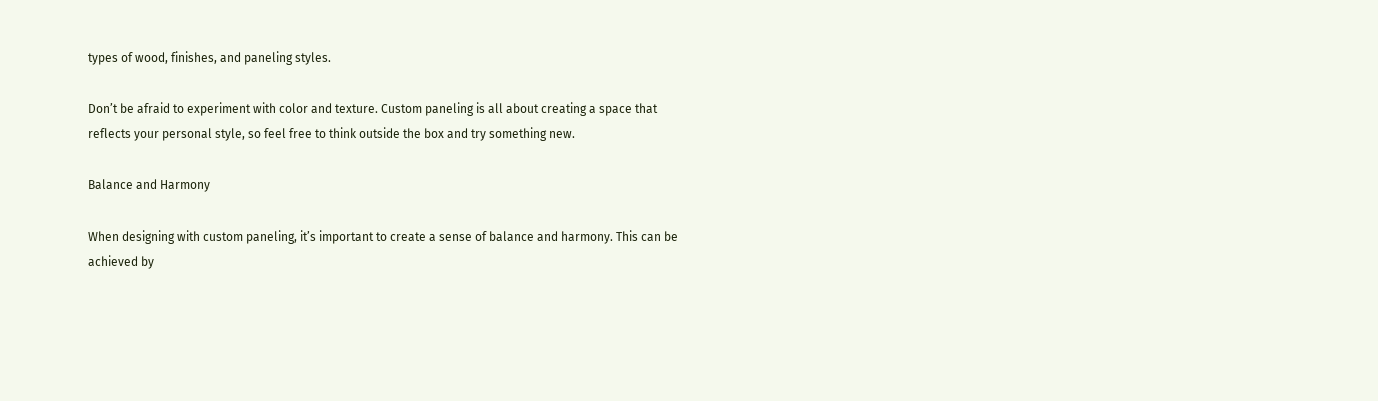types of wood, finishes, and paneling styles.

Don’t be afraid to experiment with color and texture. Custom paneling is all about creating a space that reflects your personal style, so feel free to think outside the box and try something new.

Balance and Harmony

When designing with custom paneling, it’s important to create a sense of balance and harmony. This can be achieved by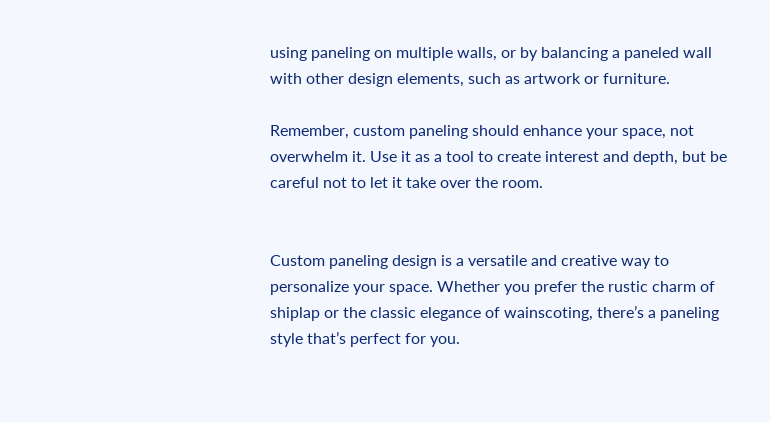using paneling on multiple walls, or by balancing a paneled wall with other design elements, such as artwork or furniture.

Remember, custom paneling should enhance your space, not overwhelm it. Use it as a tool to create interest and depth, but be careful not to let it take over the room.


Custom paneling design is a versatile and creative way to personalize your space. Whether you prefer the rustic charm of shiplap or the classic elegance of wainscoting, there’s a paneling style that’s perfect for you.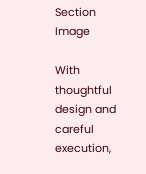Section Image

With thoughtful design and careful execution,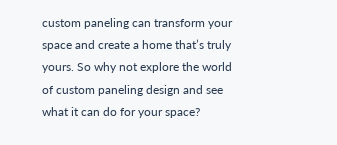custom paneling can transform your space and create a home that’s truly yours. So why not explore the world of custom paneling design and see what it can do for your space?